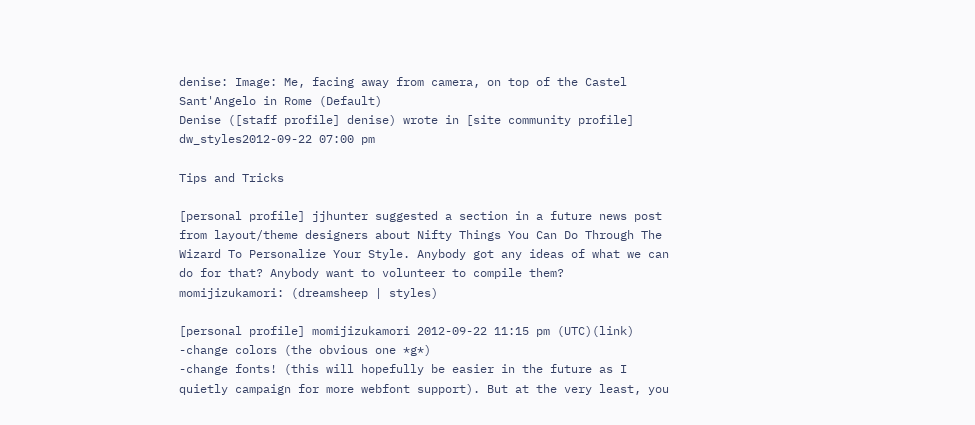denise: Image: Me, facing away from camera, on top of the Castel Sant'Angelo in Rome (Default)
Denise ([staff profile] denise) wrote in [site community profile] dw_styles2012-09-22 07:00 pm

Tips and Tricks

[personal profile] jjhunter suggested a section in a future news post from layout/theme designers about Nifty Things You Can Do Through The Wizard To Personalize Your Style. Anybody got any ideas of what we can do for that? Anybody want to volunteer to compile them?
momijizukamori: (dreamsheep | styles)

[personal profile] momijizukamori 2012-09-22 11:15 pm (UTC)(link)
-change colors (the obvious one *g*)
-change fonts! (this will hopefully be easier in the future as I quietly campaign for more webfont support). But at the very least, you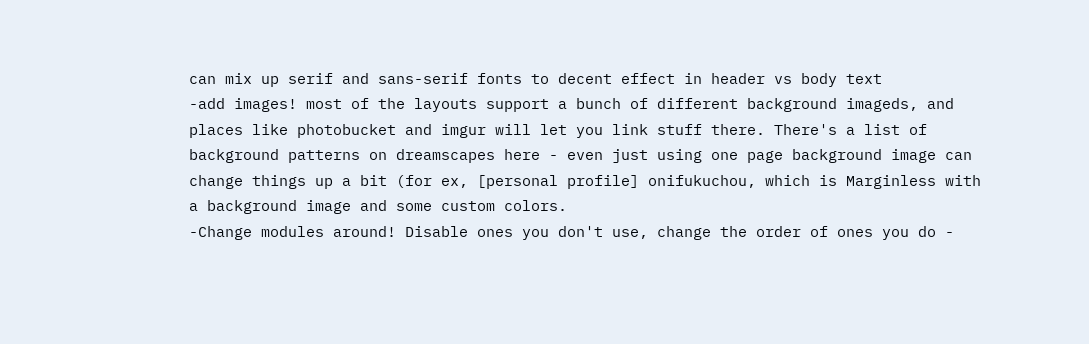can mix up serif and sans-serif fonts to decent effect in header vs body text
-add images! most of the layouts support a bunch of different background imageds, and places like photobucket and imgur will let you link stuff there. There's a list of background patterns on dreamscapes here - even just using one page background image can change things up a bit (for ex, [personal profile] onifukuchou, which is Marginless with a background image and some custom colors.
-Change modules around! Disable ones you don't use, change the order of ones you do -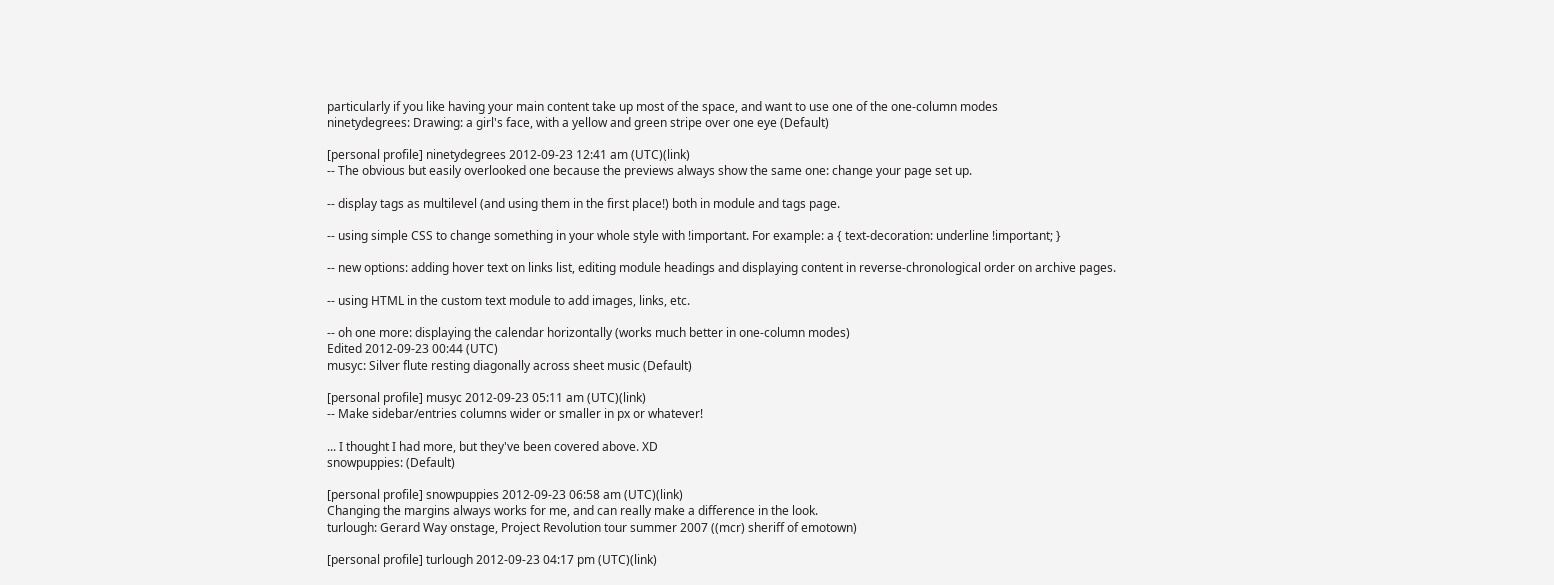particularly if you like having your main content take up most of the space, and want to use one of the one-column modes
ninetydegrees: Drawing: a girl's face, with a yellow and green stripe over one eye (Default)

[personal profile] ninetydegrees 2012-09-23 12:41 am (UTC)(link)
-- The obvious but easily overlooked one because the previews always show the same one: change your page set up.

-- display tags as multilevel (and using them in the first place!) both in module and tags page.

-- using simple CSS to change something in your whole style with !important. For example: a { text-decoration: underline !important; }

-- new options: adding hover text on links list, editing module headings and displaying content in reverse-chronological order on archive pages.

-- using HTML in the custom text module to add images, links, etc.

-- oh one more: displaying the calendar horizontally (works much better in one-column modes)
Edited 2012-09-23 00:44 (UTC)
musyc: Silver flute resting diagonally across sheet music (Default)

[personal profile] musyc 2012-09-23 05:11 am (UTC)(link)
-- Make sidebar/entries columns wider or smaller in px or whatever!

... I thought I had more, but they've been covered above. XD
snowpuppies: (Default)

[personal profile] snowpuppies 2012-09-23 06:58 am (UTC)(link)
Changing the margins always works for me, and can really make a difference in the look.
turlough: Gerard Way onstage, Project Revolution tour summer 2007 ((mcr) sheriff of emotown)

[personal profile] turlough 2012-09-23 04:17 pm (UTC)(link)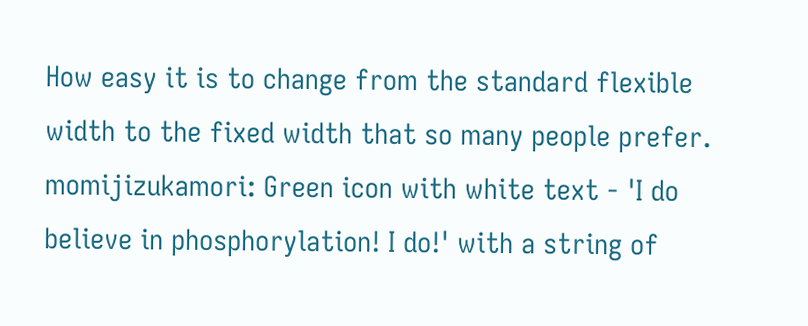How easy it is to change from the standard flexible width to the fixed width that so many people prefer.
momijizukamori: Green icon with white text - 'I do believe in phosphorylation! I do!' with a string of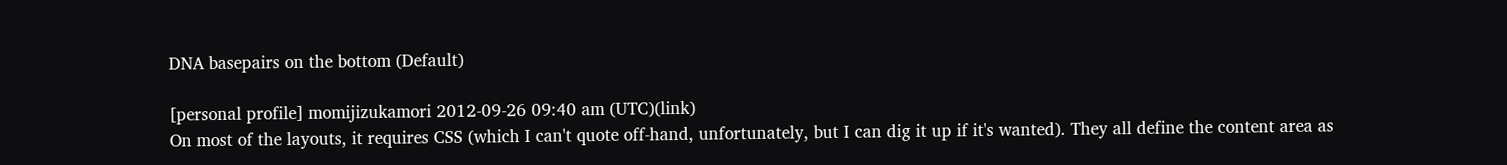DNA basepairs on the bottom (Default)

[personal profile] momijizukamori 2012-09-26 09:40 am (UTC)(link)
On most of the layouts, it requires CSS (which I can't quote off-hand, unfortunately, but I can dig it up if it's wanted). They all define the content area as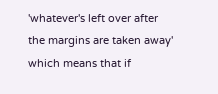'whatever's left over after the margins are taken away' which means that if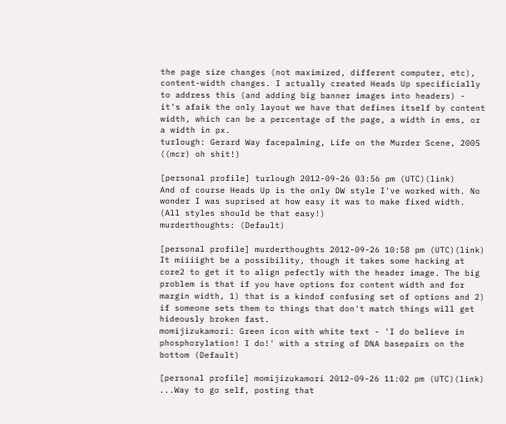the page size changes (not maximized, different computer, etc), content-width changes. I actually created Heads Up specificially to address this (and adding big banner images into headers) - it's afaik the only layout we have that defines itself by content width, which can be a percentage of the page, a width in ems, or a width in px.
turlough: Gerard Way facepalming, Life on the Murder Scene, 2005 ((mcr) oh shit!)

[personal profile] turlough 2012-09-26 03:56 pm (UTC)(link)
And of course Heads Up is the only DW style I've worked with. No wonder I was suprised at how easy it was to make fixed width. (All styles should be that easy!)
murderthoughts: (Default)

[personal profile] murderthoughts 2012-09-26 10:58 pm (UTC)(link)
It miiiight be a possibility, though it takes some hacking at core2 to get it to align pefectly with the header image. The big problem is that if you have options for content width and for margin width, 1) that is a kindof confusing set of options and 2) if someone sets them to things that don't match things will get hideously broken fast.
momijizukamori: Green icon with white text - 'I do believe in phosphorylation! I do!' with a string of DNA basepairs on the bottom (Default)

[personal profile] momijizukamori 2012-09-26 11:02 pm (UTC)(link)
...Way to go self, posting that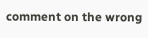comment on the wrong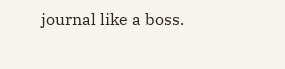journal like a boss.